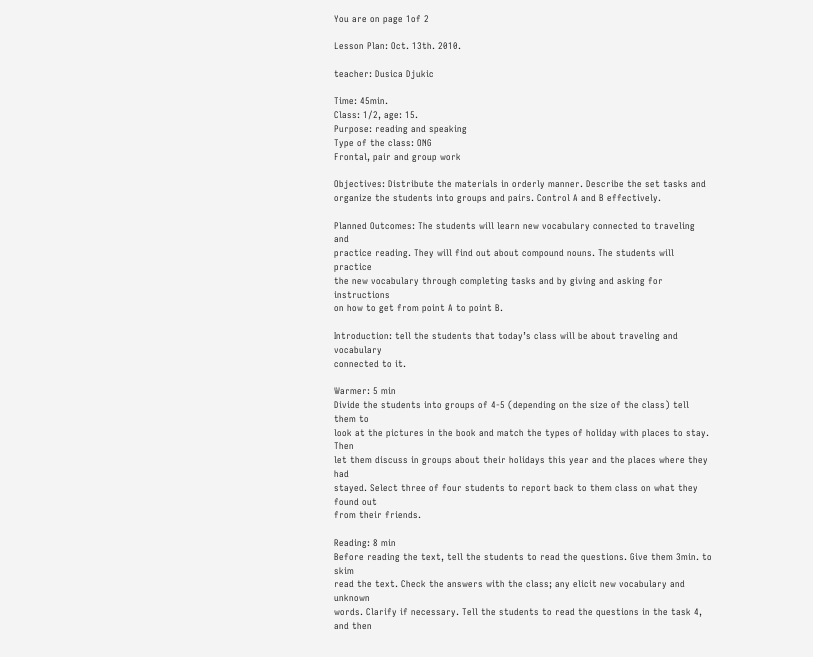You are on page 1of 2

Lesson Plan: Oct. 13th. 2010.

teacher: Dusica Djukic

Time: 45min.
Class: 1/2, age: 15.
Purpose: reading and speaking
Type of the class: ONG
Frontal, pair and group work

Objectives: Distribute the materials in orderly manner. Describe the set tasks and
organize the students into groups and pairs. Control A and B effectively.

Planned Outcomes: The students will learn new vocabulary connected to traveling and
practice reading. They will find out about compound nouns. The students will practice
the new vocabulary through completing tasks and by giving and asking for instructions
on how to get from point A to point B.

Introduction: tell the students that today’s class will be about traveling and vocabulary
connected to it.

Warmer: 5 min
Divide the students into groups of 4-5 (depending on the size of the class) tell them to
look at the pictures in the book and match the types of holiday with places to stay. Then
let them discuss in groups about their holidays this year and the places where they had
stayed. Select three of four students to report back to them class on what they found out
from their friends.

Reading: 8 min
Before reading the text, tell the students to read the questions. Give them 3min. to skim
read the text. Check the answers with the class; any elicit new vocabulary and unknown
words. Clarify if necessary. Tell the students to read the questions in the task 4, and then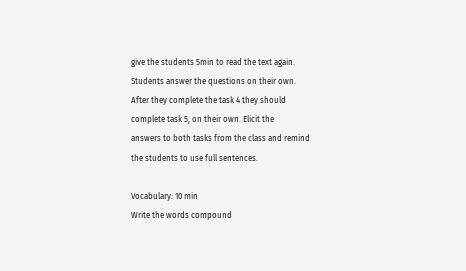give the students 5min to read the text again. Students answer the questions on their own.
After they complete the task 4 they should complete task 5, on their own. Elicit the
answers to both tasks from the class and remind the students to use full sentences.

Vocabulary: 10 min
Write the words compound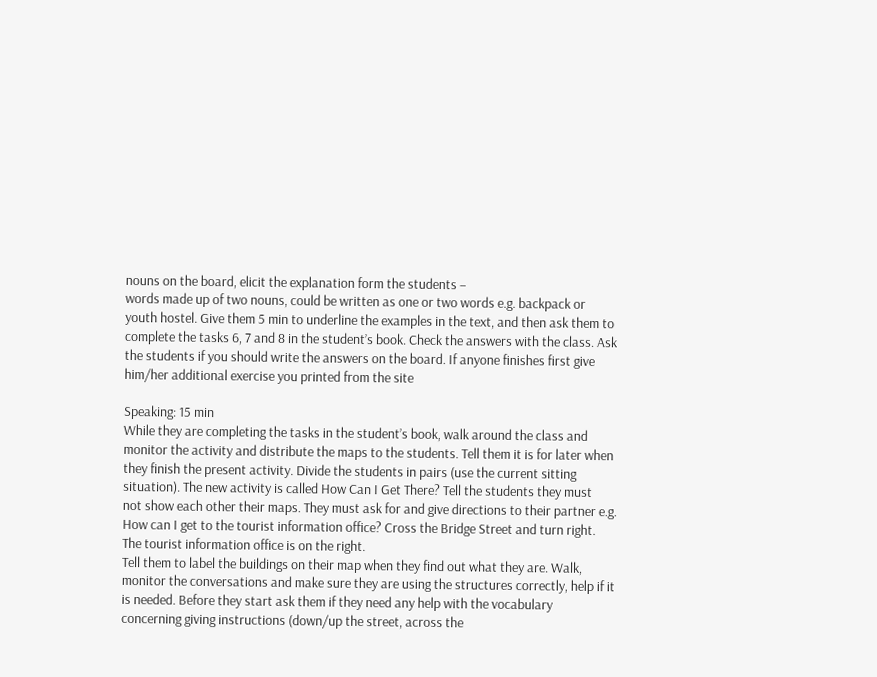nouns on the board, elicit the explanation form the students –
words made up of two nouns, could be written as one or two words e.g. backpack or
youth hostel. Give them 5 min to underline the examples in the text, and then ask them to
complete the tasks 6, 7 and 8 in the student’s book. Check the answers with the class. Ask
the students if you should write the answers on the board. If anyone finishes first give
him/her additional exercise you printed from the site

Speaking: 15 min
While they are completing the tasks in the student’s book, walk around the class and
monitor the activity and distribute the maps to the students. Tell them it is for later when
they finish the present activity. Divide the students in pairs (use the current sitting
situation). The new activity is called How Can I Get There? Tell the students they must
not show each other their maps. They must ask for and give directions to their partner e.g.
How can I get to the tourist information office? Cross the Bridge Street and turn right.
The tourist information office is on the right.
Tell them to label the buildings on their map when they find out what they are. Walk,
monitor the conversations and make sure they are using the structures correctly, help if it
is needed. Before they start ask them if they need any help with the vocabulary
concerning giving instructions (down/up the street, across the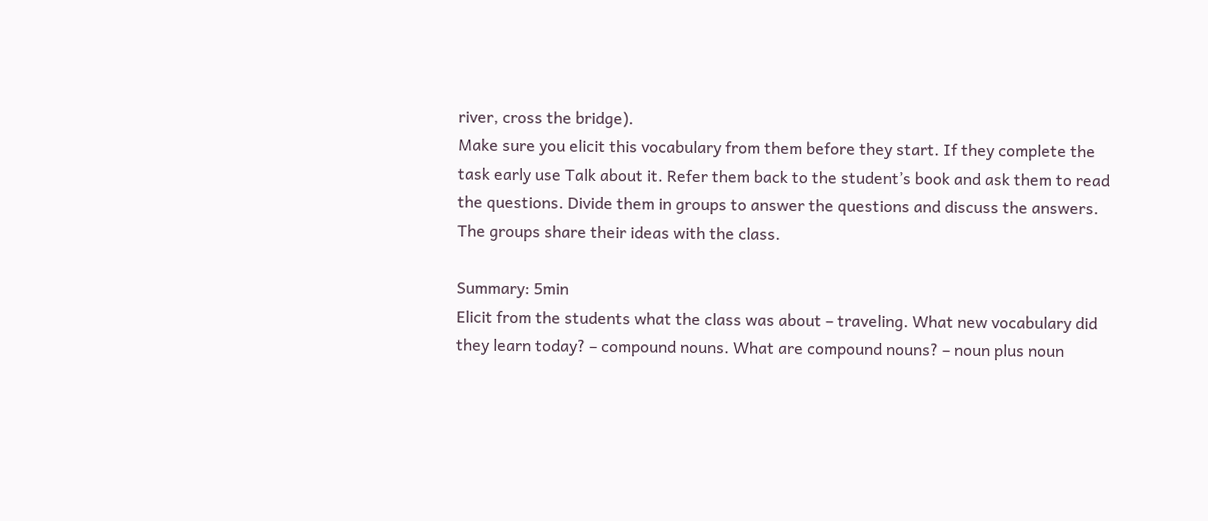river, cross the bridge).
Make sure you elicit this vocabulary from them before they start. If they complete the
task early use Talk about it. Refer them back to the student’s book and ask them to read
the questions. Divide them in groups to answer the questions and discuss the answers.
The groups share their ideas with the class.

Summary: 5min
Elicit from the students what the class was about – traveling. What new vocabulary did
they learn today? – compound nouns. What are compound nouns? – noun plus noun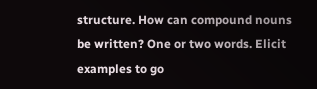structure. How can compound nouns be written? One or two words. Elicit examples to go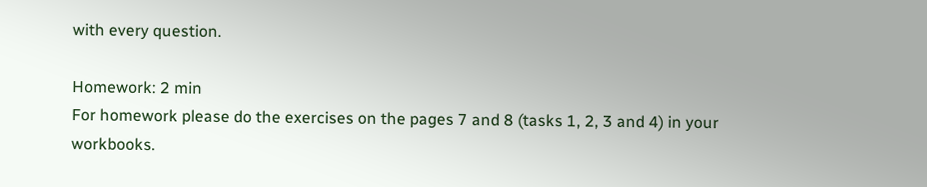with every question.

Homework: 2 min
For homework please do the exercises on the pages 7 and 8 (tasks 1, 2, 3 and 4) in your
workbooks.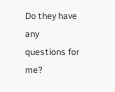Do they have any questions for me?